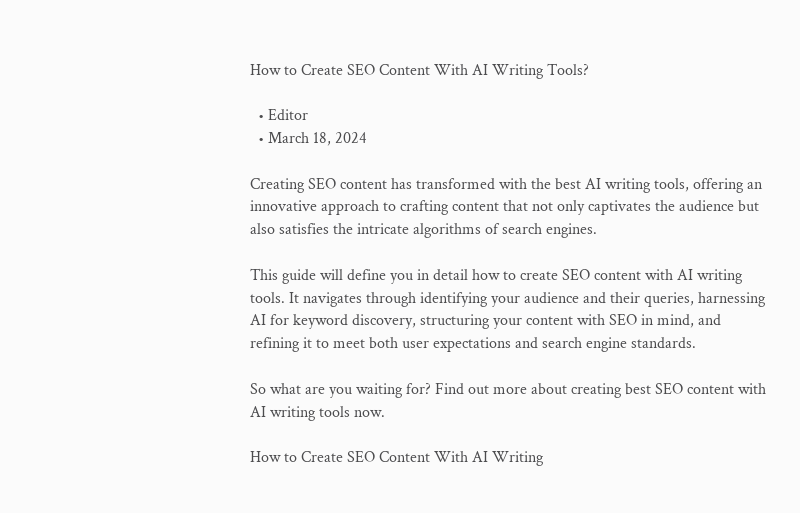How to Create SEO Content With AI Writing Tools?

  • Editor
  • March 18, 2024

Creating SEO content has transformed with the best AI writing tools, offering an innovative approach to crafting content that not only captivates the audience but also satisfies the intricate algorithms of search engines.

This guide will define you in detail how to create SEO content with AI writing tools. It navigates through identifying your audience and their queries, harnessing AI for keyword discovery, structuring your content with SEO in mind, and refining it to meet both user expectations and search engine standards.

So what are you waiting for? Find out more about creating best SEO content with AI writing tools now.

How to Create SEO Content With AI Writing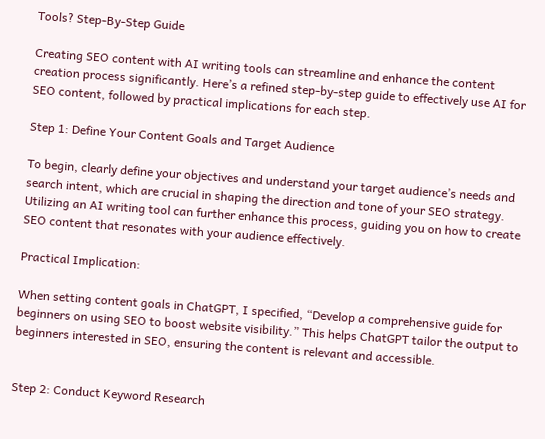Tools? Step-By-Step Guide

Creating SEO content with AI writing tools can streamline and enhance the content creation process significantly. Here’s a refined step-by-step guide to effectively use AI for SEO content, followed by practical implications for each step.

Step 1: Define Your Content Goals and Target Audience

To begin, clearly define your objectives and understand your target audience’s needs and search intent, which are crucial in shaping the direction and tone of your SEO strategy. Utilizing an AI writing tool can further enhance this process, guiding you on how to create SEO content that resonates with your audience effectively.

Practical Implication:

When setting content goals in ChatGPT, I specified, “Develop a comprehensive guide for beginners on using SEO to boost website visibility.” This helps ChatGPT tailor the output to beginners interested in SEO, ensuring the content is relevant and accessible.


Step 2: Conduct Keyword Research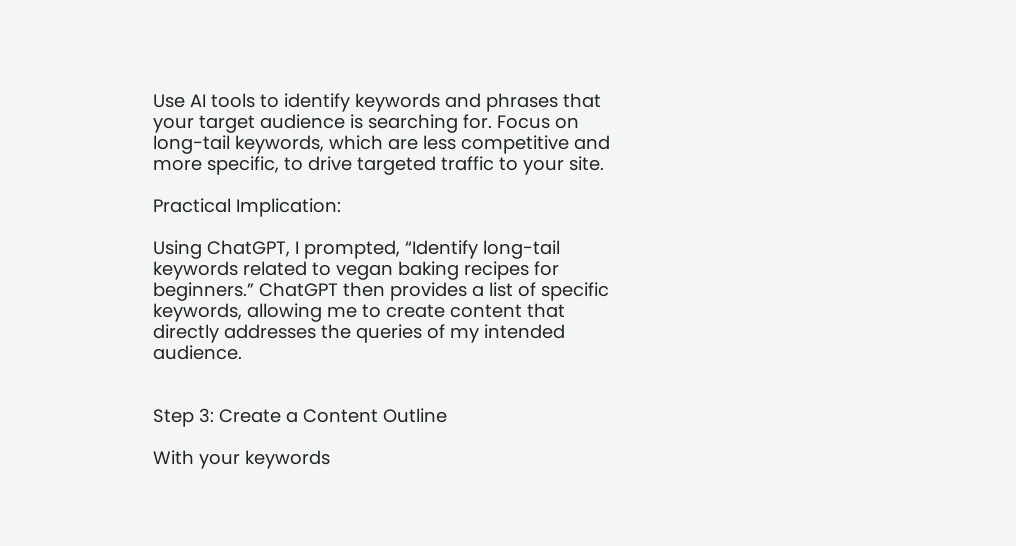Use AI tools to identify keywords and phrases that your target audience is searching for. Focus on long-tail keywords, which are less competitive and more specific, to drive targeted traffic to your site.

Practical Implication:

Using ChatGPT, I prompted, “Identify long-tail keywords related to vegan baking recipes for beginners.” ChatGPT then provides a list of specific keywords, allowing me to create content that directly addresses the queries of my intended audience.


Step 3: Create a Content Outline

With your keywords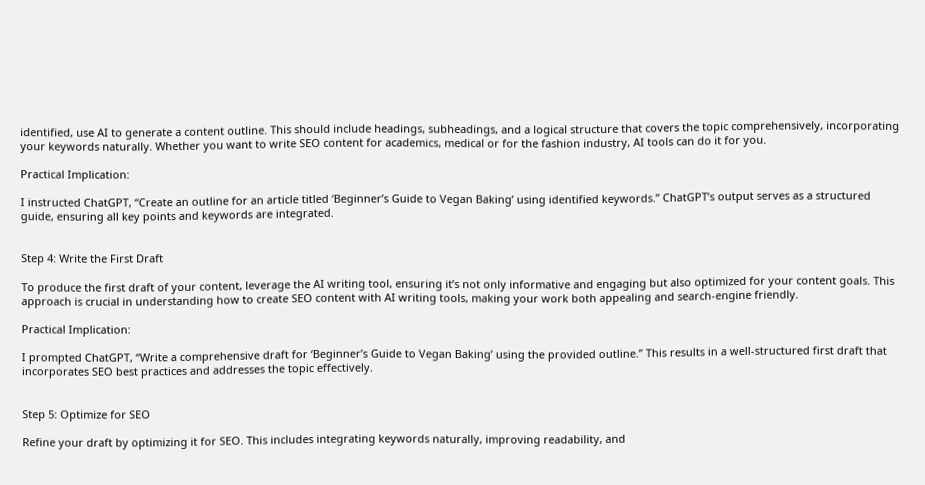identified, use AI to generate a content outline. This should include headings, subheadings, and a logical structure that covers the topic comprehensively, incorporating your keywords naturally. Whether you want to write SEO content for academics, medical or for the fashion industry, AI tools can do it for you.

Practical Implication:

I instructed ChatGPT, “Create an outline for an article titled ‘Beginner’s Guide to Vegan Baking’ using identified keywords.” ChatGPT’s output serves as a structured guide, ensuring all key points and keywords are integrated.


Step 4: Write the First Draft

To produce the first draft of your content, leverage the AI writing tool, ensuring it’s not only informative and engaging but also optimized for your content goals. This approach is crucial in understanding how to create SEO content with AI writing tools, making your work both appealing and search-engine friendly.

Practical Implication:

I prompted ChatGPT, “Write a comprehensive draft for ‘Beginner’s Guide to Vegan Baking’ using the provided outline.” This results in a well-structured first draft that incorporates SEO best practices and addresses the topic effectively.


Step 5: Optimize for SEO

Refine your draft by optimizing it for SEO. This includes integrating keywords naturally, improving readability, and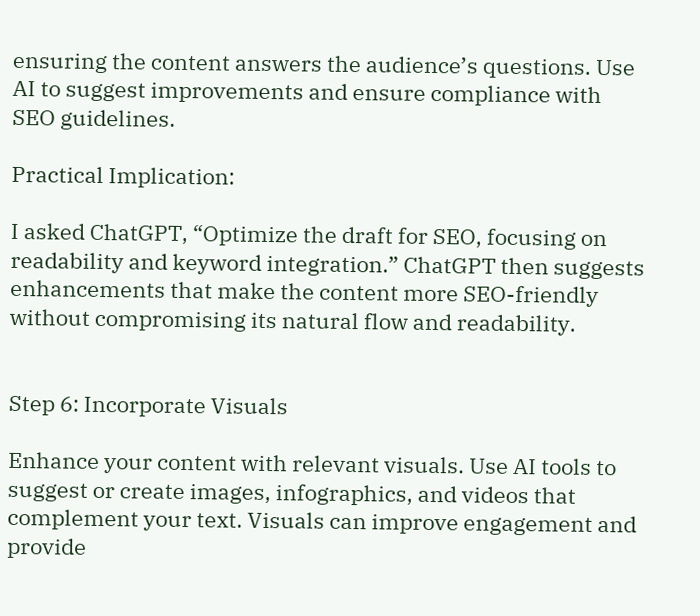ensuring the content answers the audience’s questions. Use AI to suggest improvements and ensure compliance with SEO guidelines.

Practical Implication:

I asked ChatGPT, “Optimize the draft for SEO, focusing on readability and keyword integration.” ChatGPT then suggests enhancements that make the content more SEO-friendly without compromising its natural flow and readability.


Step 6: Incorporate Visuals

Enhance your content with relevant visuals. Use AI tools to suggest or create images, infographics, and videos that complement your text. Visuals can improve engagement and provide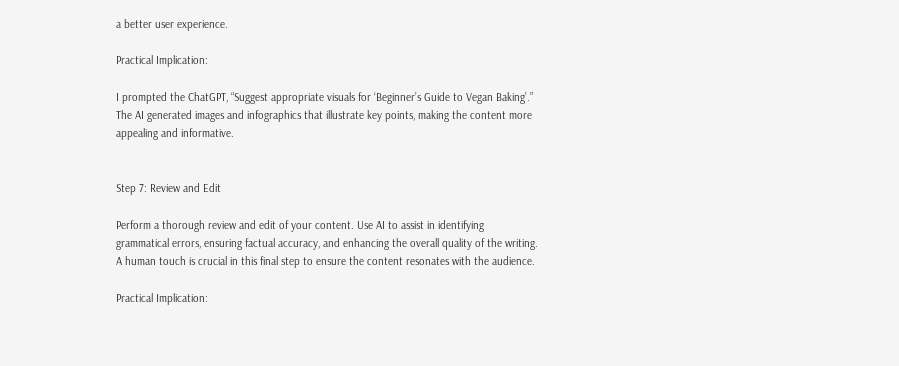a better user experience.

Practical Implication:

I prompted the ChatGPT, “Suggest appropriate visuals for ‘Beginner’s Guide to Vegan Baking’.” The AI generated images and infographics that illustrate key points, making the content more appealing and informative.


Step 7: Review and Edit

Perform a thorough review and edit of your content. Use AI to assist in identifying grammatical errors, ensuring factual accuracy, and enhancing the overall quality of the writing. A human touch is crucial in this final step to ensure the content resonates with the audience.

Practical Implication: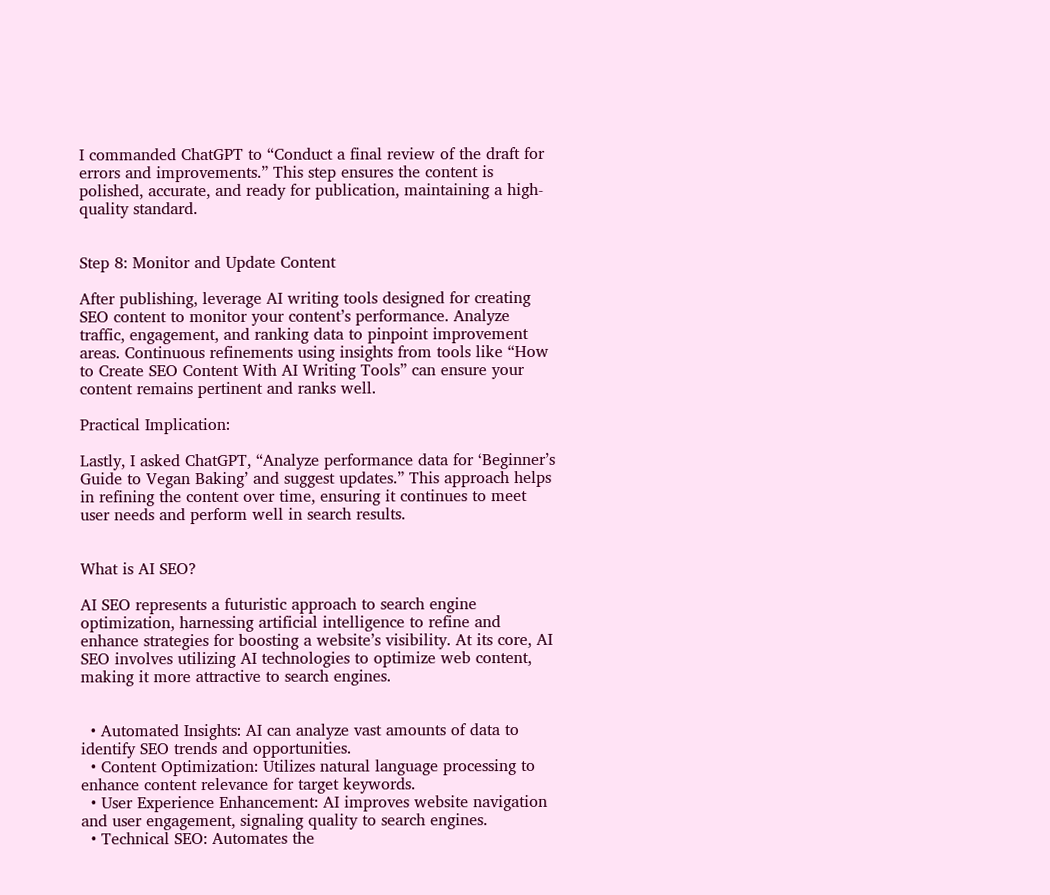I commanded ChatGPT to “Conduct a final review of the draft for errors and improvements.” This step ensures the content is polished, accurate, and ready for publication, maintaining a high-quality standard.


Step 8: Monitor and Update Content

After publishing, leverage AI writing tools designed for creating SEO content to monitor your content’s performance. Analyze traffic, engagement, and ranking data to pinpoint improvement areas. Continuous refinements using insights from tools like “How to Create SEO Content With AI Writing Tools” can ensure your content remains pertinent and ranks well.

Practical Implication:

Lastly, I asked ChatGPT, “Analyze performance data for ‘Beginner’s Guide to Vegan Baking’ and suggest updates.” This approach helps in refining the content over time, ensuring it continues to meet user needs and perform well in search results.


What is AI SEO?

AI SEO represents a futuristic approach to search engine optimization, harnessing artificial intelligence to refine and enhance strategies for boosting a website’s visibility. At its core, AI SEO involves utilizing AI technologies to optimize web content, making it more attractive to search engines.


  • Automated Insights: AI can analyze vast amounts of data to identify SEO trends and opportunities.
  • Content Optimization: Utilizes natural language processing to enhance content relevance for target keywords.
  • User Experience Enhancement: AI improves website navigation and user engagement, signaling quality to search engines.
  • Technical SEO: Automates the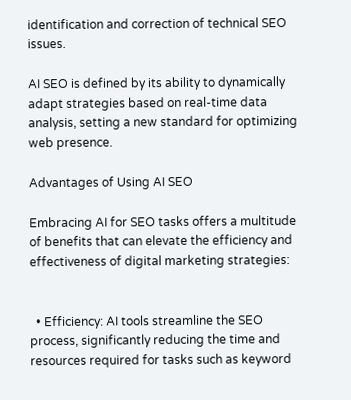identification and correction of technical SEO issues.

AI SEO is defined by its ability to dynamically adapt strategies based on real-time data analysis, setting a new standard for optimizing web presence.

Advantages of Using AI SEO

Embracing AI for SEO tasks offers a multitude of benefits that can elevate the efficiency and effectiveness of digital marketing strategies:


  • Efficiency: AI tools streamline the SEO process, significantly reducing the time and resources required for tasks such as keyword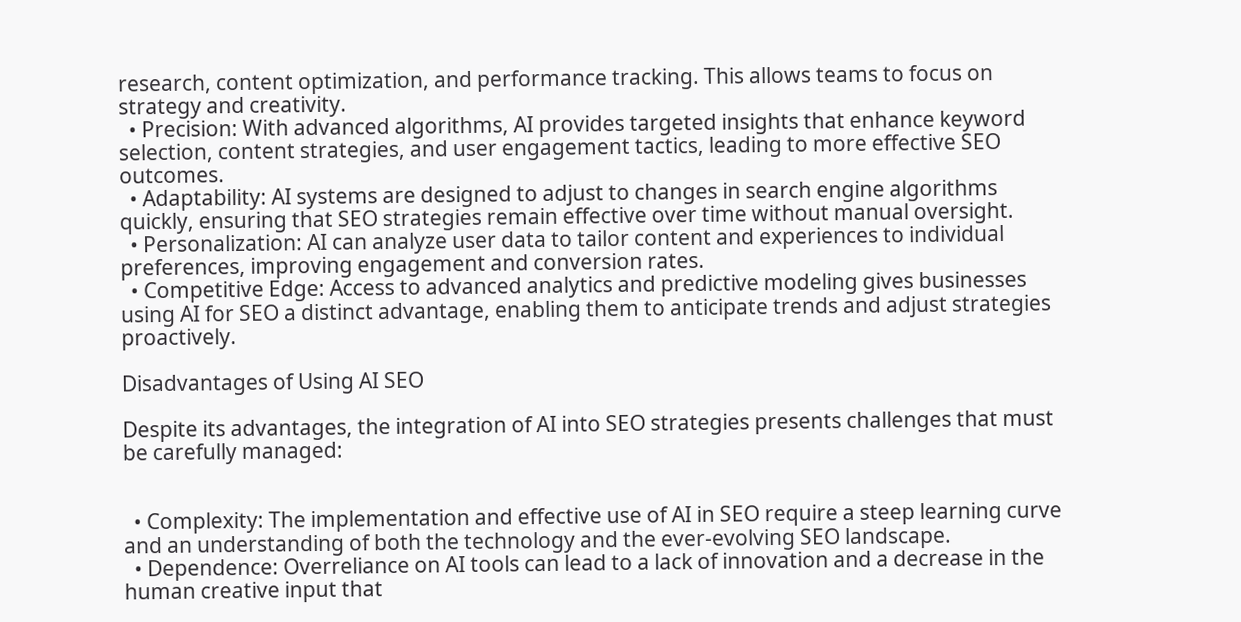research, content optimization, and performance tracking. This allows teams to focus on strategy and creativity.
  • Precision: With advanced algorithms, AI provides targeted insights that enhance keyword selection, content strategies, and user engagement tactics, leading to more effective SEO outcomes.
  • Adaptability: AI systems are designed to adjust to changes in search engine algorithms quickly, ensuring that SEO strategies remain effective over time without manual oversight.
  • Personalization: AI can analyze user data to tailor content and experiences to individual preferences, improving engagement and conversion rates.
  • Competitive Edge: Access to advanced analytics and predictive modeling gives businesses using AI for SEO a distinct advantage, enabling them to anticipate trends and adjust strategies proactively.

Disadvantages of Using AI SEO

Despite its advantages, the integration of AI into SEO strategies presents challenges that must be carefully managed:


  • Complexity: The implementation and effective use of AI in SEO require a steep learning curve and an understanding of both the technology and the ever-evolving SEO landscape.
  • Dependence: Overreliance on AI tools can lead to a lack of innovation and a decrease in the human creative input that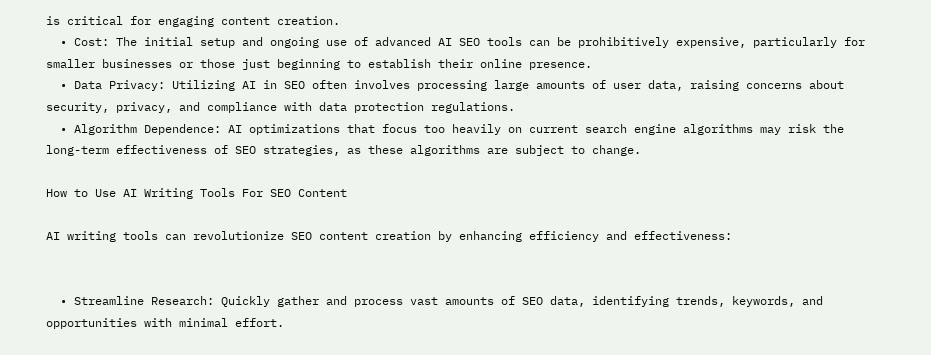is critical for engaging content creation.
  • Cost: The initial setup and ongoing use of advanced AI SEO tools can be prohibitively expensive, particularly for smaller businesses or those just beginning to establish their online presence.
  • Data Privacy: Utilizing AI in SEO often involves processing large amounts of user data, raising concerns about security, privacy, and compliance with data protection regulations.
  • Algorithm Dependence: AI optimizations that focus too heavily on current search engine algorithms may risk the long-term effectiveness of SEO strategies, as these algorithms are subject to change.

How to Use AI Writing Tools For SEO Content

AI writing tools can revolutionize SEO content creation by enhancing efficiency and effectiveness:


  • Streamline Research: Quickly gather and process vast amounts of SEO data, identifying trends, keywords, and opportunities with minimal effort.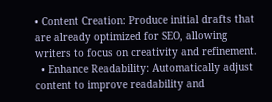• Content Creation: Produce initial drafts that are already optimized for SEO, allowing writers to focus on creativity and refinement.
  • Enhance Readability: Automatically adjust content to improve readability and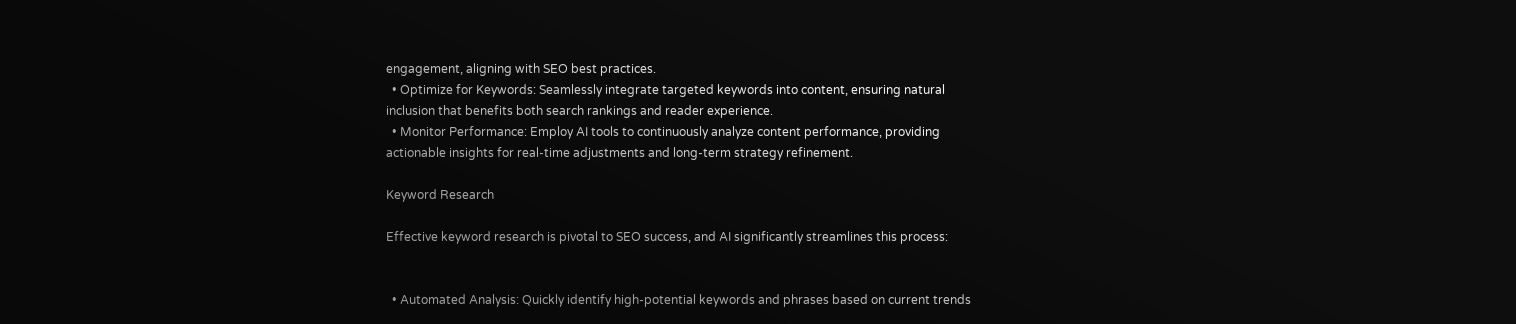engagement, aligning with SEO best practices.
  • Optimize for Keywords: Seamlessly integrate targeted keywords into content, ensuring natural inclusion that benefits both search rankings and reader experience.
  • Monitor Performance: Employ AI tools to continuously analyze content performance, providing actionable insights for real-time adjustments and long-term strategy refinement.

Keyword Research

Effective keyword research is pivotal to SEO success, and AI significantly streamlines this process:


  • Automated Analysis: Quickly identify high-potential keywords and phrases based on current trends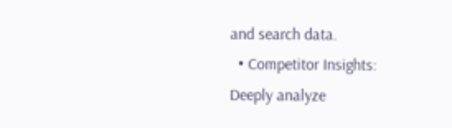and search data.
  • Competitor Insights: Deeply analyze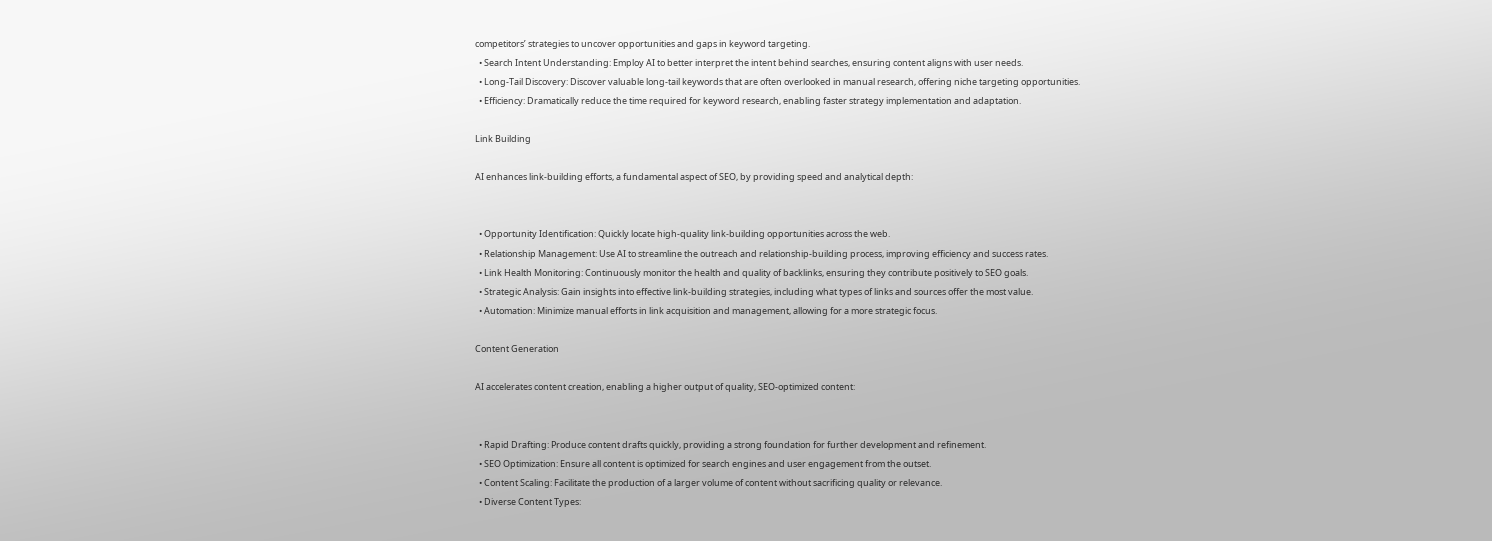competitors’ strategies to uncover opportunities and gaps in keyword targeting.
  • Search Intent Understanding: Employ AI to better interpret the intent behind searches, ensuring content aligns with user needs.
  • Long-Tail Discovery: Discover valuable long-tail keywords that are often overlooked in manual research, offering niche targeting opportunities.
  • Efficiency: Dramatically reduce the time required for keyword research, enabling faster strategy implementation and adaptation.

Link Building

AI enhances link-building efforts, a fundamental aspect of SEO, by providing speed and analytical depth:


  • Opportunity Identification: Quickly locate high-quality link-building opportunities across the web.
  • Relationship Management: Use AI to streamline the outreach and relationship-building process, improving efficiency and success rates.
  • Link Health Monitoring: Continuously monitor the health and quality of backlinks, ensuring they contribute positively to SEO goals.
  • Strategic Analysis: Gain insights into effective link-building strategies, including what types of links and sources offer the most value.
  • Automation: Minimize manual efforts in link acquisition and management, allowing for a more strategic focus.

Content Generation

AI accelerates content creation, enabling a higher output of quality, SEO-optimized content:


  • Rapid Drafting: Produce content drafts quickly, providing a strong foundation for further development and refinement.
  • SEO Optimization: Ensure all content is optimized for search engines and user engagement from the outset.
  • Content Scaling: Facilitate the production of a larger volume of content without sacrificing quality or relevance.
  • Diverse Content Types: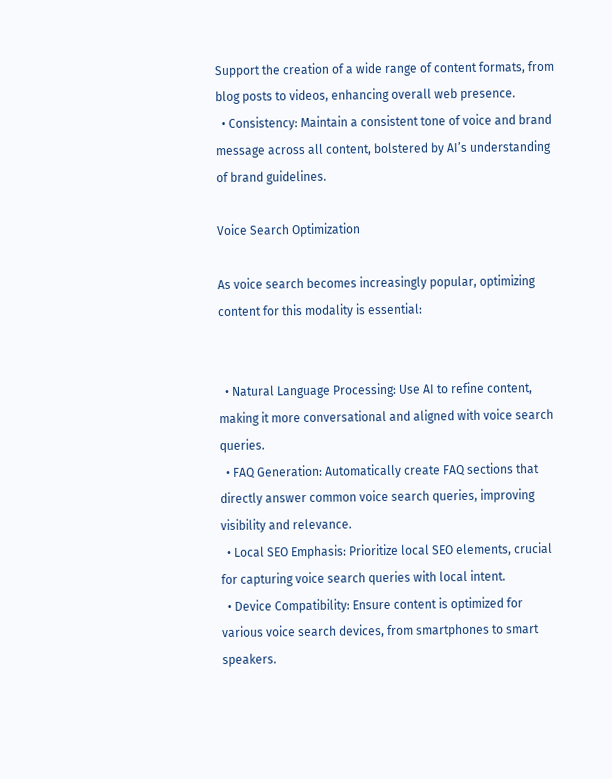Support the creation of a wide range of content formats, from blog posts to videos, enhancing overall web presence.
  • Consistency: Maintain a consistent tone of voice and brand message across all content, bolstered by AI’s understanding of brand guidelines.

Voice Search Optimization

As voice search becomes increasingly popular, optimizing content for this modality is essential:


  • Natural Language Processing: Use AI to refine content, making it more conversational and aligned with voice search queries.
  • FAQ Generation: Automatically create FAQ sections that directly answer common voice search queries, improving visibility and relevance.
  • Local SEO Emphasis: Prioritize local SEO elements, crucial for capturing voice search queries with local intent.
  • Device Compatibility: Ensure content is optimized for various voice search devices, from smartphones to smart speakers.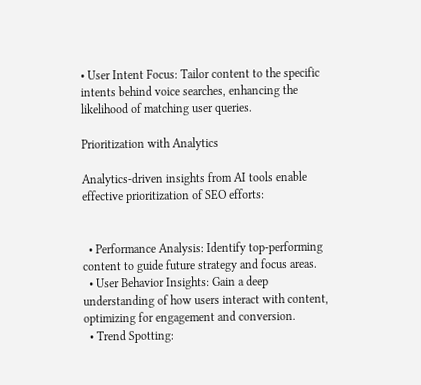• User Intent Focus: Tailor content to the specific intents behind voice searches, enhancing the likelihood of matching user queries.

Prioritization with Analytics

Analytics-driven insights from AI tools enable effective prioritization of SEO efforts:


  • Performance Analysis: Identify top-performing content to guide future strategy and focus areas.
  • User Behavior Insights: Gain a deep understanding of how users interact with content, optimizing for engagement and conversion.
  • Trend Spotting: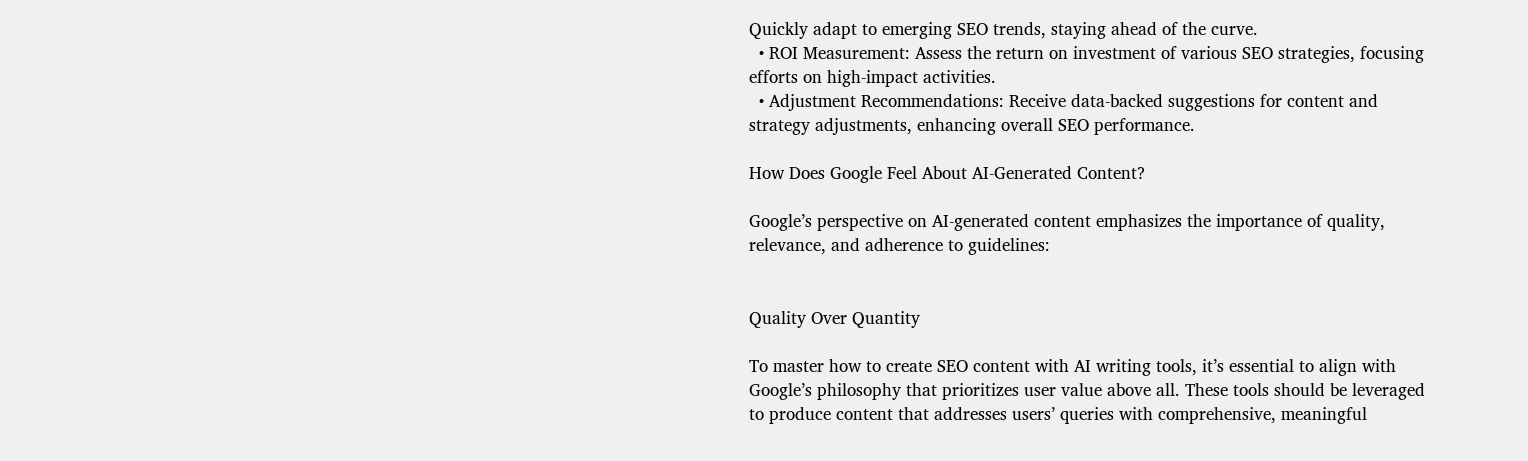Quickly adapt to emerging SEO trends, staying ahead of the curve.
  • ROI Measurement: Assess the return on investment of various SEO strategies, focusing efforts on high-impact activities.
  • Adjustment Recommendations: Receive data-backed suggestions for content and strategy adjustments, enhancing overall SEO performance.

How Does Google Feel About AI-Generated Content?

Google’s perspective on AI-generated content emphasizes the importance of quality, relevance, and adherence to guidelines:


Quality Over Quantity

To master how to create SEO content with AI writing tools, it’s essential to align with Google’s philosophy that prioritizes user value above all. These tools should be leveraged to produce content that addresses users’ queries with comprehensive, meaningful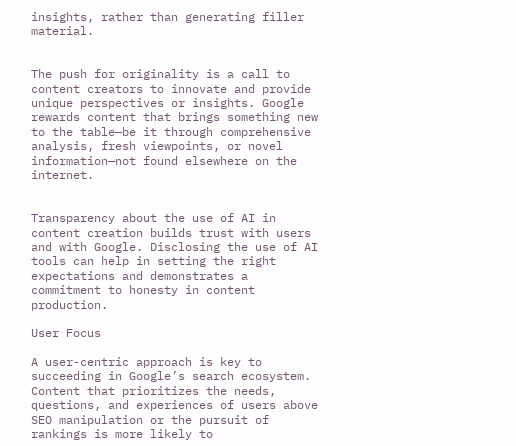insights, rather than generating filler material.


The push for originality is a call to content creators to innovate and provide unique perspectives or insights. Google rewards content that brings something new to the table—be it through comprehensive analysis, fresh viewpoints, or novel information—not found elsewhere on the internet.


Transparency about the use of AI in content creation builds trust with users and with Google. Disclosing the use of AI tools can help in setting the right expectations and demonstrates a commitment to honesty in content production.

User Focus

A user-centric approach is key to succeeding in Google’s search ecosystem. Content that prioritizes the needs, questions, and experiences of users above SEO manipulation or the pursuit of rankings is more likely to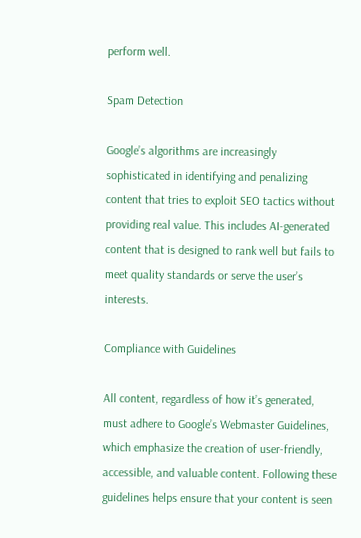perform well.

Spam Detection

Google’s algorithms are increasingly sophisticated in identifying and penalizing content that tries to exploit SEO tactics without providing real value. This includes AI-generated content that is designed to rank well but fails to meet quality standards or serve the user’s interests.

Compliance with Guidelines

All content, regardless of how it’s generated, must adhere to Google’s Webmaster Guidelines, which emphasize the creation of user-friendly, accessible, and valuable content. Following these guidelines helps ensure that your content is seen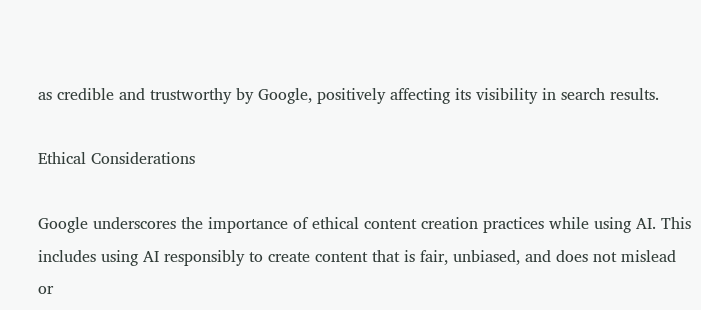as credible and trustworthy by Google, positively affecting its visibility in search results.

Ethical Considerations

Google underscores the importance of ethical content creation practices while using AI. This includes using AI responsibly to create content that is fair, unbiased, and does not mislead or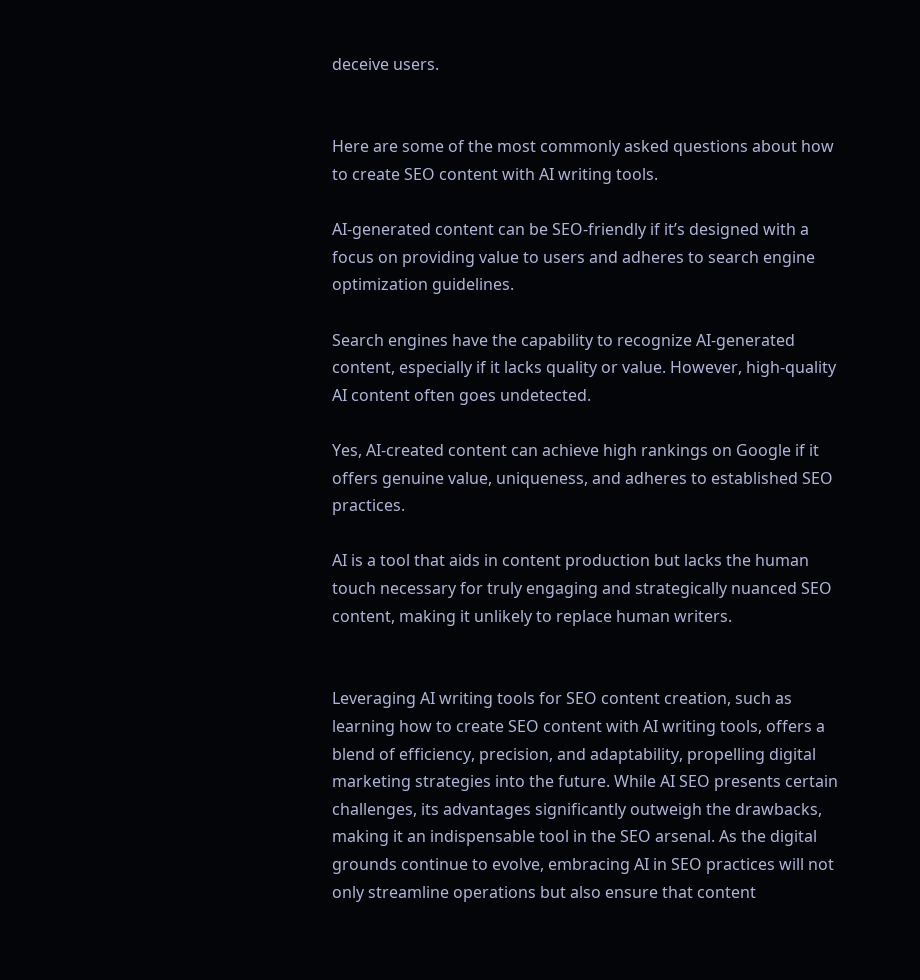deceive users.


Here are some of the most commonly asked questions about how to create SEO content with AI writing tools.

AI-generated content can be SEO-friendly if it’s designed with a focus on providing value to users and adheres to search engine optimization guidelines.

Search engines have the capability to recognize AI-generated content, especially if it lacks quality or value. However, high-quality AI content often goes undetected.

Yes, AI-created content can achieve high rankings on Google if it offers genuine value, uniqueness, and adheres to established SEO practices.

AI is a tool that aids in content production but lacks the human touch necessary for truly engaging and strategically nuanced SEO content, making it unlikely to replace human writers.


Leveraging AI writing tools for SEO content creation, such as learning how to create SEO content with AI writing tools, offers a blend of efficiency, precision, and adaptability, propelling digital marketing strategies into the future. While AI SEO presents certain challenges, its advantages significantly outweigh the drawbacks, making it an indispensable tool in the SEO arsenal. As the digital grounds continue to evolve, embracing AI in SEO practices will not only streamline operations but also ensure that content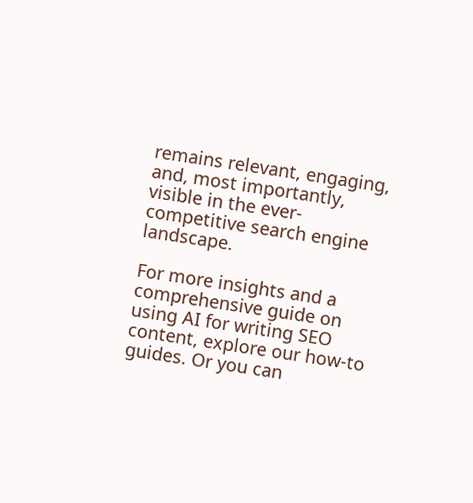remains relevant, engaging, and, most importantly, visible in the ever-competitive search engine landscape.

For more insights and a comprehensive guide on using AI for writing SEO content, explore our how-to guides. Or you can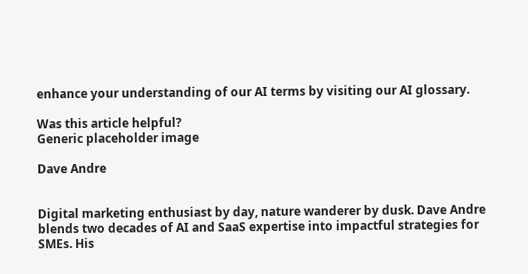enhance your understanding of our AI terms by visiting our AI glossary.

Was this article helpful?
Generic placeholder image

Dave Andre


Digital marketing enthusiast by day, nature wanderer by dusk. Dave Andre blends two decades of AI and SaaS expertise into impactful strategies for SMEs. His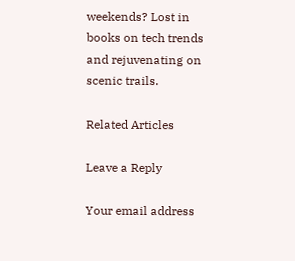weekends? Lost in books on tech trends and rejuvenating on scenic trails.

Related Articles

Leave a Reply

Your email address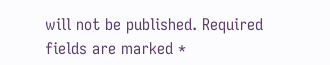will not be published. Required fields are marked *